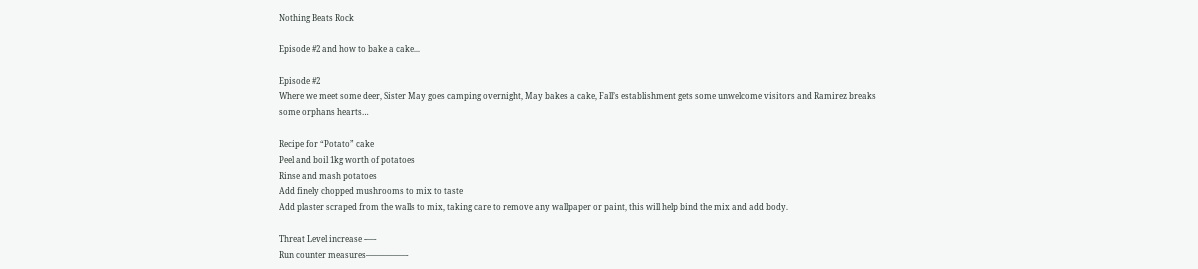Nothing Beats Rock

Episode #2 and how to bake a cake...

Episode #2
Where we meet some deer, Sister May goes camping overnight, May bakes a cake, Fall’s establishment gets some unwelcome visitors and Ramirez breaks some orphans hearts…

Recipe for “Potato” cake
Peel and boil 1kg worth of potatoes
Rinse and mash potatoes
Add finely chopped mushrooms to mix to taste
Add plaster scraped from the walls to mix, taking care to remove any wallpaper or paint, this will help bind the mix and add body.

Threat Level increase -—-
Run counter measures—————-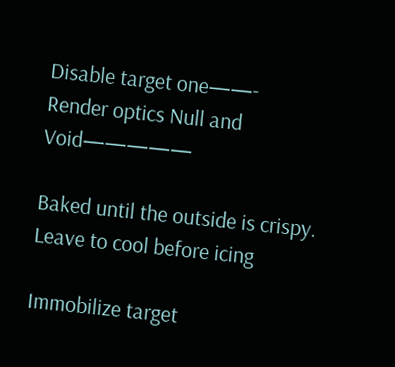Disable target one——-
Render optics Null and Void—————

Baked until the outside is crispy.
Leave to cool before icing

Immobilize target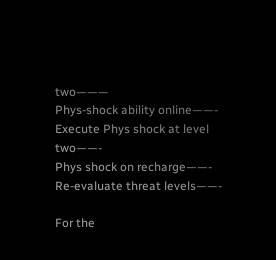two———
Phys-shock ability online——-
Execute Phys shock at level two——-
Phys shock on recharge——-
Re-evaluate threat levels——-

For the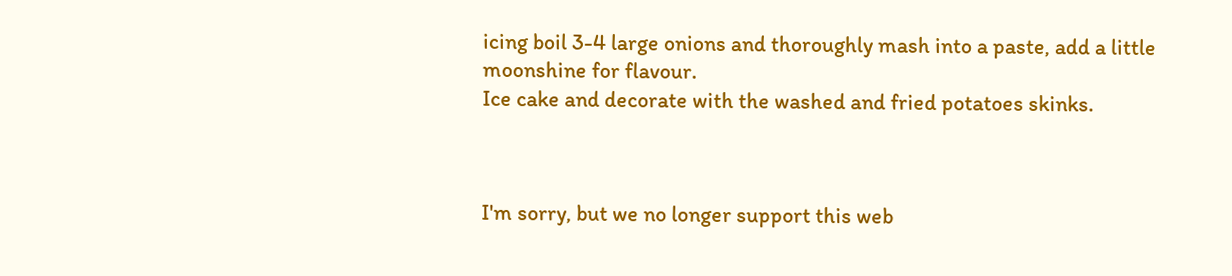icing boil 3-4 large onions and thoroughly mash into a paste, add a little moonshine for flavour.
Ice cake and decorate with the washed and fried potatoes skinks.



I'm sorry, but we no longer support this web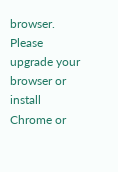browser. Please upgrade your browser or install Chrome or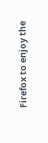Firefox to enjoy the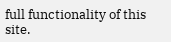full functionality of this site.